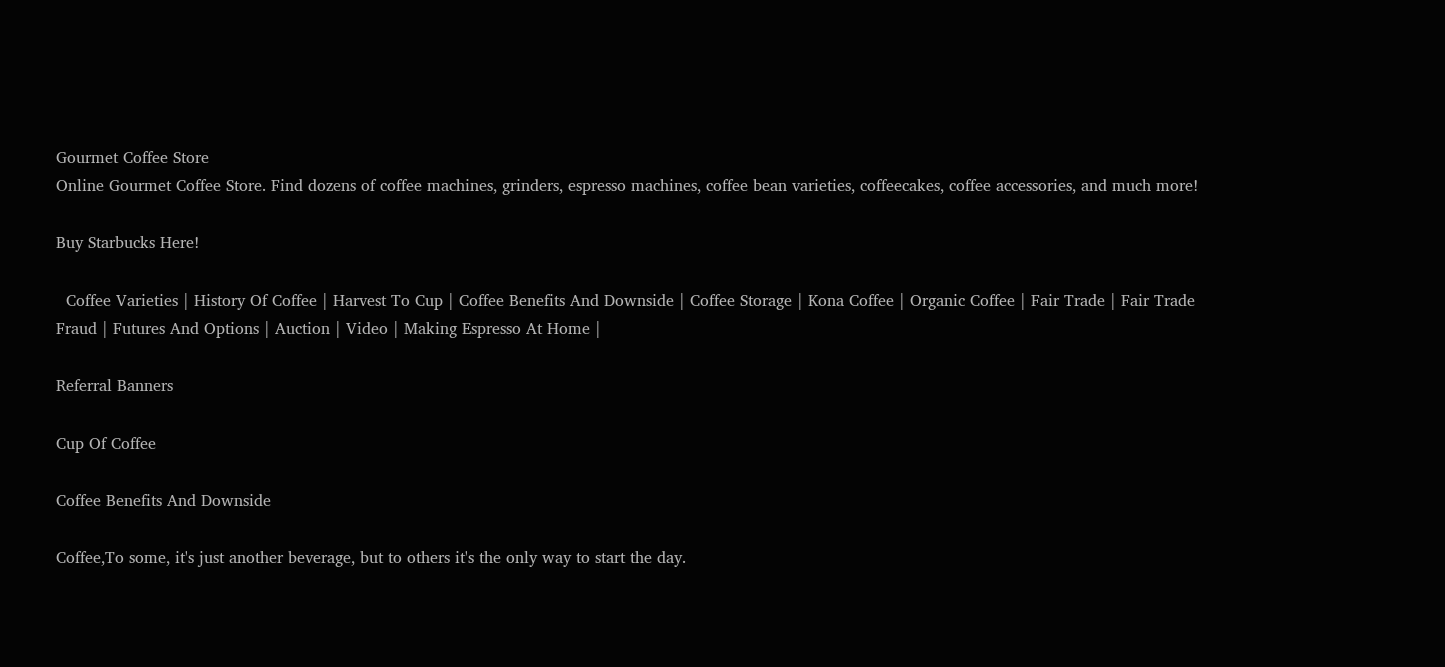Gourmet Coffee Store
Online Gourmet Coffee Store. Find dozens of coffee machines, grinders, espresso machines, coffee bean varieties, coffeecakes, coffee accessories, and much more!

Buy Starbucks Here!

  Coffee Varieties | History Of Coffee | Harvest To Cup | Coffee Benefits And Downside | Coffee Storage | Kona Coffee | Organic Coffee | Fair Trade | Fair Trade Fraud | Futures And Options | Auction | Video | Making Espresso At Home |

Referral Banners

Cup Of Coffee

Coffee Benefits And Downside

Coffee,To some, it's just another beverage, but to others it's the only way to start the day.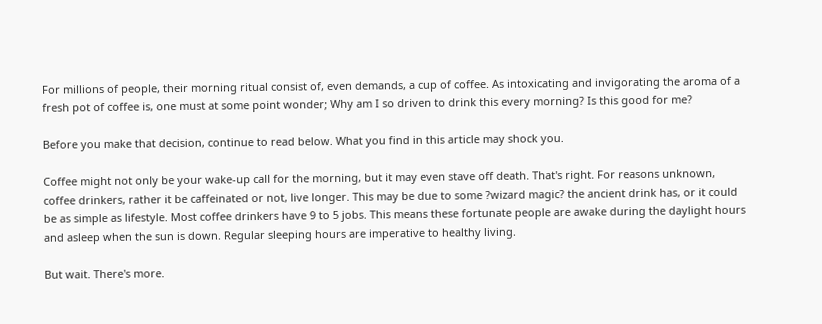For millions of people, their morning ritual consist of, even demands, a cup of coffee. As intoxicating and invigorating the aroma of a fresh pot of coffee is, one must at some point wonder; Why am I so driven to drink this every morning? Is this good for me?

Before you make that decision, continue to read below. What you find in this article may shock you.

Coffee might not only be your wake-up call for the morning, but it may even stave off death. That's right. For reasons unknown, coffee drinkers, rather it be caffeinated or not, live longer. This may be due to some ?wizard magic? the ancient drink has, or it could be as simple as lifestyle. Most coffee drinkers have 9 to 5 jobs. This means these fortunate people are awake during the daylight hours and asleep when the sun is down. Regular sleeping hours are imperative to healthy living.

But wait. There's more.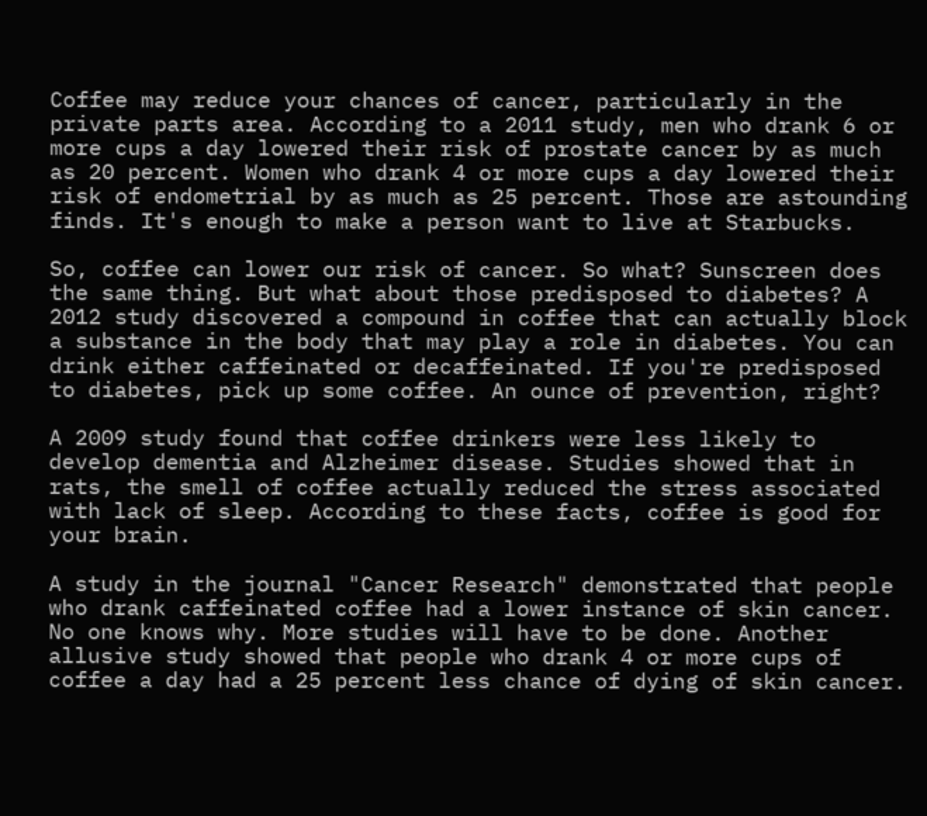Coffee may reduce your chances of cancer, particularly in the private parts area. According to a 2011 study, men who drank 6 or more cups a day lowered their risk of prostate cancer by as much as 20 percent. Women who drank 4 or more cups a day lowered their risk of endometrial by as much as 25 percent. Those are astounding finds. It's enough to make a person want to live at Starbucks.

So, coffee can lower our risk of cancer. So what? Sunscreen does the same thing. But what about those predisposed to diabetes? A 2012 study discovered a compound in coffee that can actually block a substance in the body that may play a role in diabetes. You can drink either caffeinated or decaffeinated. If you're predisposed to diabetes, pick up some coffee. An ounce of prevention, right?

A 2009 study found that coffee drinkers were less likely to develop dementia and Alzheimer disease. Studies showed that in rats, the smell of coffee actually reduced the stress associated with lack of sleep. According to these facts, coffee is good for your brain.

A study in the journal "Cancer Research" demonstrated that people who drank caffeinated coffee had a lower instance of skin cancer. No one knows why. More studies will have to be done. Another allusive study showed that people who drank 4 or more cups of coffee a day had a 25 percent less chance of dying of skin cancer.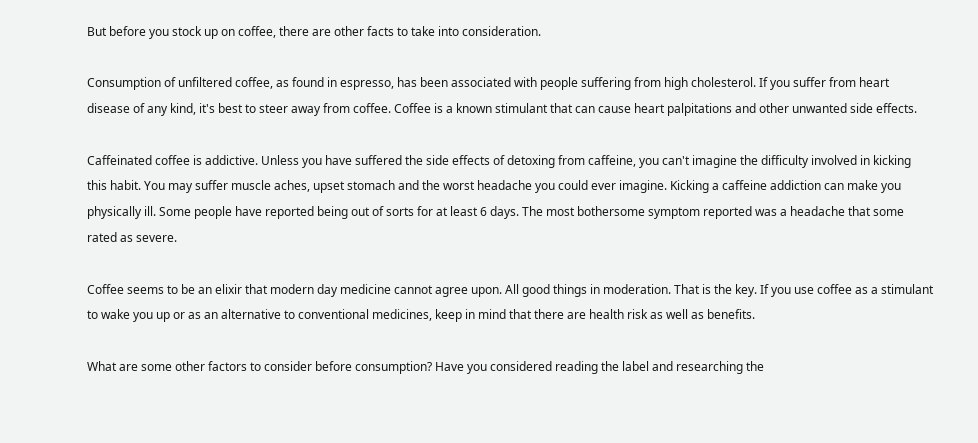But before you stock up on coffee, there are other facts to take into consideration.

Consumption of unfiltered coffee, as found in espresso, has been associated with people suffering from high cholesterol. If you suffer from heart disease of any kind, it's best to steer away from coffee. Coffee is a known stimulant that can cause heart palpitations and other unwanted side effects.

Caffeinated coffee is addictive. Unless you have suffered the side effects of detoxing from caffeine, you can't imagine the difficulty involved in kicking this habit. You may suffer muscle aches, upset stomach and the worst headache you could ever imagine. Kicking a caffeine addiction can make you physically ill. Some people have reported being out of sorts for at least 6 days. The most bothersome symptom reported was a headache that some rated as severe.

Coffee seems to be an elixir that modern day medicine cannot agree upon. All good things in moderation. That is the key. If you use coffee as a stimulant to wake you up or as an alternative to conventional medicines, keep in mind that there are health risk as well as benefits.

What are some other factors to consider before consumption? Have you considered reading the label and researching the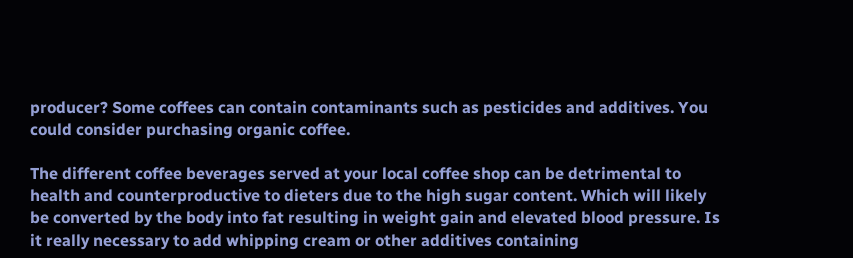producer? Some coffees can contain contaminants such as pesticides and additives. You could consider purchasing organic coffee.

The different coffee beverages served at your local coffee shop can be detrimental to health and counterproductive to dieters due to the high sugar content. Which will likely be converted by the body into fat resulting in weight gain and elevated blood pressure. Is it really necessary to add whipping cream or other additives containing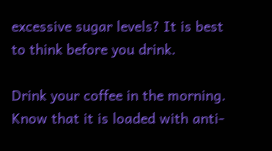excessive sugar levels? It is best to think before you drink.

Drink your coffee in the morning. Know that it is loaded with anti-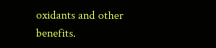oxidants and other benefits.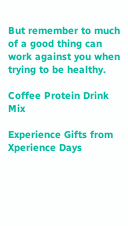But remember to much of a good thing can work against you when trying to be healthy.

Coffee Protein Drink Mix

Experience Gifts from Xperience Days